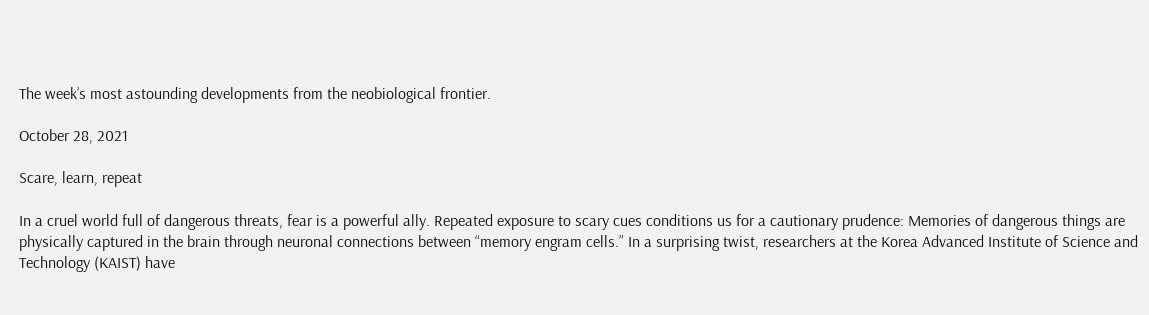The week’s most astounding developments from the neobiological frontier.

October 28, 2021

Scare, learn, repeat

In a cruel world full of dangerous threats, fear is a powerful ally. Repeated exposure to scary cues conditions us for a cautionary prudence: Memories of dangerous things are physically captured in the brain through neuronal connections between “memory engram cells.” In a surprising twist, researchers at the Korea Advanced Institute of Science and Technology (KAIST) have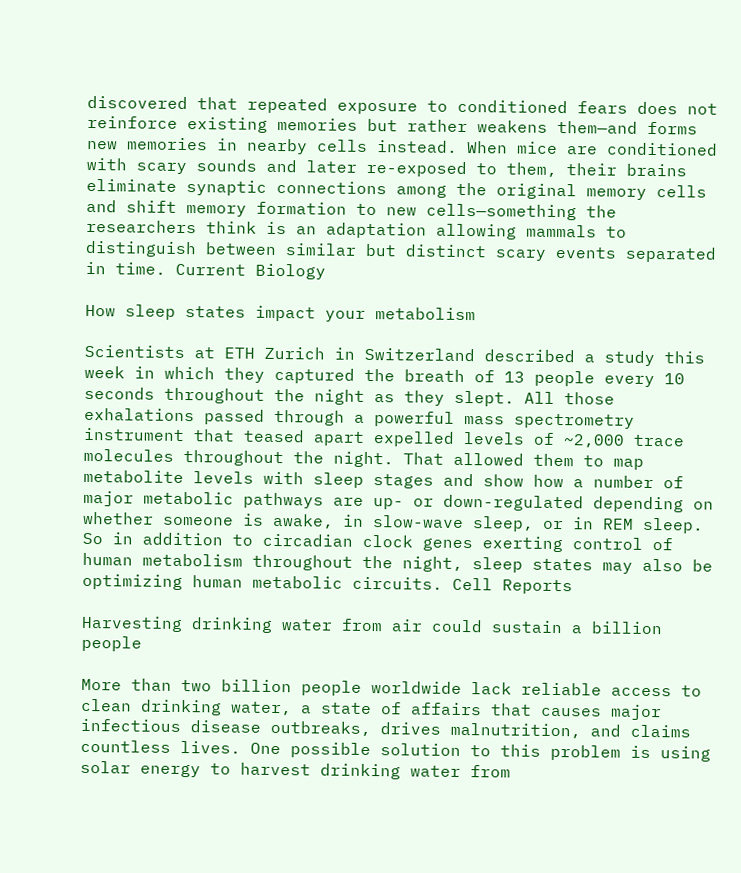discovered that repeated exposure to conditioned fears does not reinforce existing memories but rather weakens them—and forms new memories in nearby cells instead. When mice are conditioned with scary sounds and later re-exposed to them, their brains eliminate synaptic connections among the original memory cells and shift memory formation to new cells—something the researchers think is an adaptation allowing mammals to distinguish between similar but distinct scary events separated in time. Current Biology

How sleep states impact your metabolism

Scientists at ETH Zurich in Switzerland described a study this week in which they captured the breath of 13 people every 10 seconds throughout the night as they slept. All those exhalations passed through a powerful mass spectrometry instrument that teased apart expelled levels of ~2,000 trace molecules throughout the night. That allowed them to map metabolite levels with sleep stages and show how a number of major metabolic pathways are up- or down-regulated depending on whether someone is awake, in slow-wave sleep, or in REM sleep. So in addition to circadian clock genes exerting control of human metabolism throughout the night, sleep states may also be optimizing human metabolic circuits. Cell Reports

Harvesting drinking water from air could sustain a billion people

More than two billion people worldwide lack reliable access to clean drinking water, a state of affairs that causes major infectious disease outbreaks, drives malnutrition, and claims countless lives. One possible solution to this problem is using solar energy to harvest drinking water from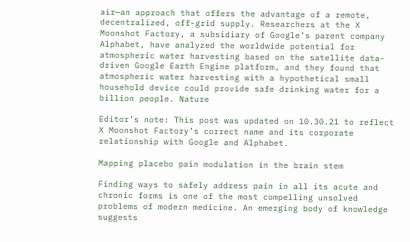air—an approach that offers the advantage of a remote, decentralized, off-grid supply. Researchers at the X Moonshot Factory, a subsidiary of Google’s parent company Alphabet, have analyzed the worldwide potential for atmospheric water harvesting based on the satellite data-driven Google Earth Engine platform, and they found that atmospheric water harvesting with a hypothetical small household device could provide safe drinking water for a billion people. Nature

Editor’s note: This post was updated on 10.30.21 to reflect X Moonshot Factory’s correct name and its corporate relationship with Google and Alphabet.

Mapping placebo pain modulation in the brain stem

Finding ways to safely address pain in all its acute and chronic forms is one of the most compelling unsolved problems of modern medicine. An emerging body of knowledge suggests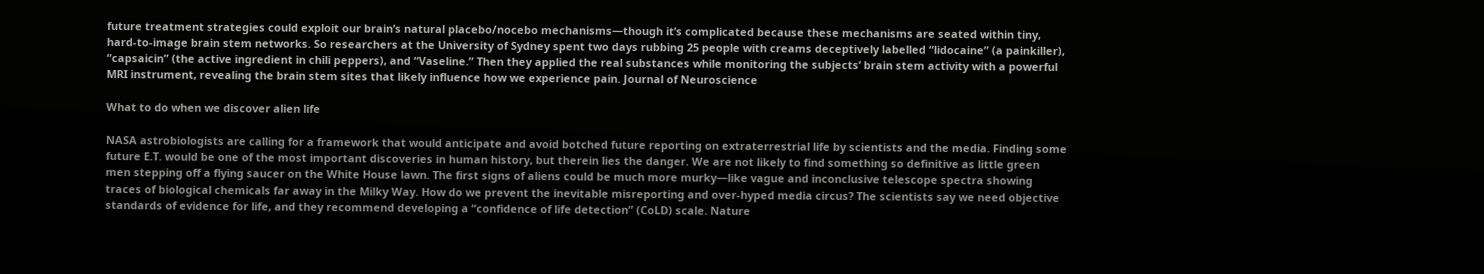future treatment strategies could exploit our brain’s natural placebo/nocebo mechanisms—though it’s complicated because these mechanisms are seated within tiny, hard-to-image brain stem networks. So researchers at the University of Sydney spent two days rubbing 25 people with creams deceptively labelled “lidocaine” (a painkiller), “capsaicin” (the active ingredient in chili peppers), and “Vaseline.” Then they applied the real substances while monitoring the subjects’ brain stem activity with a powerful MRI instrument, revealing the brain stem sites that likely influence how we experience pain. Journal of Neuroscience

What to do when we discover alien life

NASA astrobiologists are calling for a framework that would anticipate and avoid botched future reporting on extraterrestrial life by scientists and the media. Finding some future E.T. would be one of the most important discoveries in human history, but therein lies the danger. We are not likely to find something so definitive as little green men stepping off a flying saucer on the White House lawn. The first signs of aliens could be much more murky—like vague and inconclusive telescope spectra showing traces of biological chemicals far away in the Milky Way. How do we prevent the inevitable misreporting and over-hyped media circus? The scientists say we need objective standards of evidence for life, and they recommend developing a “confidence of life detection” (CoLD) scale. Nature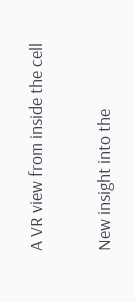A VR view from inside the cell

New insight into the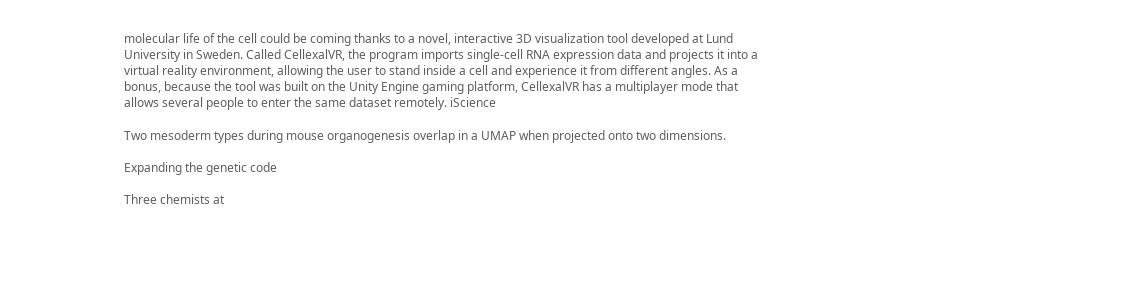molecular life of the cell could be coming thanks to a novel, interactive 3D visualization tool developed at Lund University in Sweden. Called CellexalVR, the program imports single-cell RNA expression data and projects it into a virtual reality environment, allowing the user to stand inside a cell and experience it from different angles. As a bonus, because the tool was built on the Unity Engine gaming platform, CellexalVR has a multiplayer mode that allows several people to enter the same dataset remotely. iScience

Two mesoderm types during mouse organogenesis overlap in a UMAP when projected onto two dimensions.

Expanding the genetic code

Three chemists at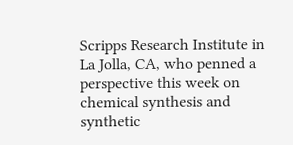Scripps Research Institute in La Jolla, CA, who penned a perspective this week on chemical synthesis and synthetic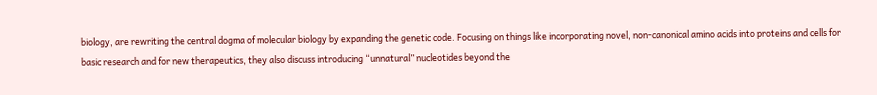biology, are rewriting the central dogma of molecular biology by expanding the genetic code. Focusing on things like incorporating novel, non-canonical amino acids into proteins and cells for basic research and for new therapeutics, they also discuss introducing “unnatural” nucleotides beyond the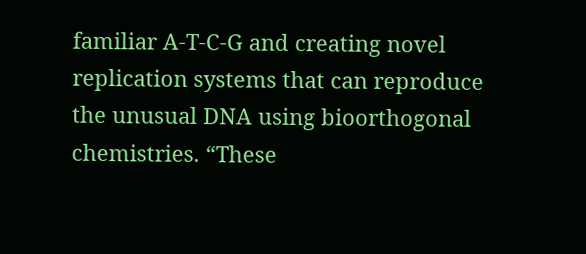familiar A-T-C-G and creating novel replication systems that can reproduce the unusual DNA using bioorthogonal chemistries. “These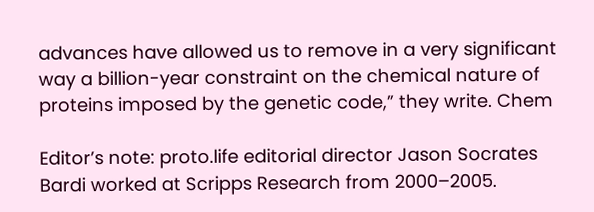advances have allowed us to remove in a very significant way a billion-year constraint on the chemical nature of proteins imposed by the genetic code,” they write. Chem

Editor’s note: proto.life editorial director Jason Socrates Bardi worked at Scripps Research from 2000–2005.